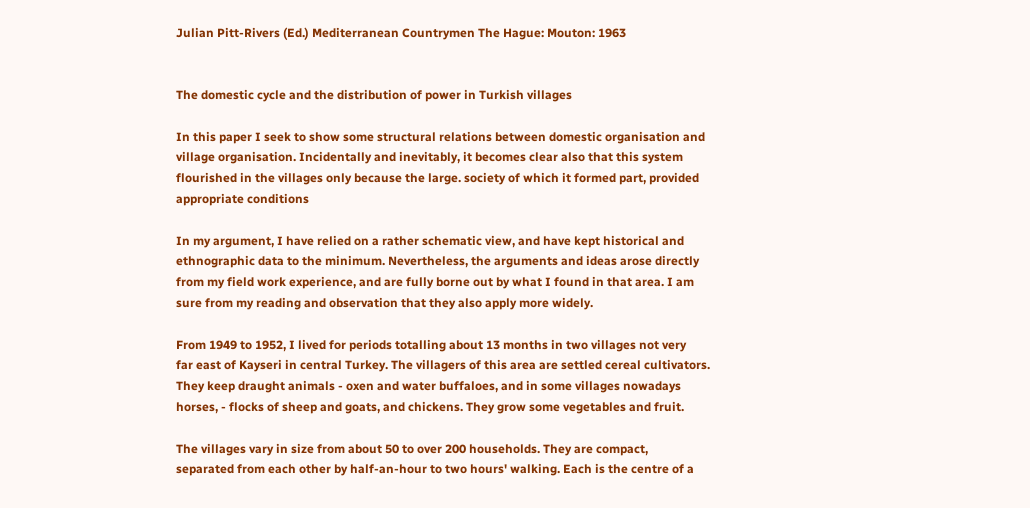Julian Pitt-Rivers (Ed.) Mediterranean Countrymen The Hague: Mouton: 1963


The domestic cycle and the distribution of power in Turkish villages

In this paper I seek to show some structural relations between domestic organisation and
village organisation. Incidentally and inevitably, it becomes clear also that this system
flourished in the villages only because the large. society of which it formed part, provided
appropriate conditions

In my argument, I have relied on a rather schematic view, and have kept historical and
ethnographic data to the minimum. Nevertheless, the arguments and ideas arose directly
from my field work experience, and are fully borne out by what I found in that area. I am
sure from my reading and observation that they also apply more widely.

From 1949 to 1952, I lived for periods totalling about 13 months in two villages not very
far east of Kayseri in central Turkey. The villagers of this area are settled cereal cultivators.
They keep draught animals - oxen and water buffaloes, and in some villages nowadays
horses, - flocks of sheep and goats, and chickens. They grow some vegetables and fruit.

The villages vary in size from about 50 to over 200 households. They are compact,
separated from each other by half-an-hour to two hours' walking. Each is the centre of a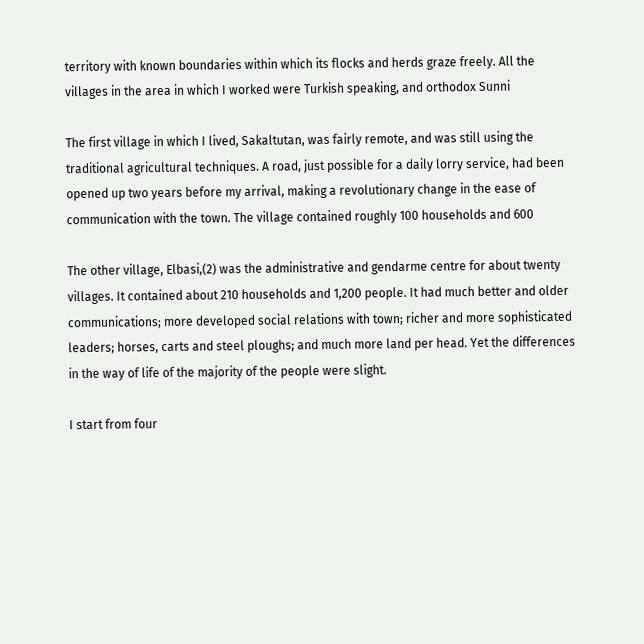territory with known boundaries within which its flocks and herds graze freely. All the
villages in the area in which I worked were Turkish speaking, and orthodox Sunni

The first village in which I lived, Sakaltutan, was fairly remote, and was still using the
traditional agricultural techniques. A road, just possible for a daily lorry service, had been
opened up two years before my arrival, making a revolutionary change in the ease of
communication with the town. The village contained roughly 100 households and 600

The other village, Elbasi,(2) was the administrative and gendarme centre for about twenty
villages. It contained about 210 households and 1,200 people. It had much better and older
communications; more developed social relations with town; richer and more sophisticated
leaders; horses, carts and steel ploughs; and much more land per head. Yet the differences
in the way of life of the majority of the people were slight.

I start from four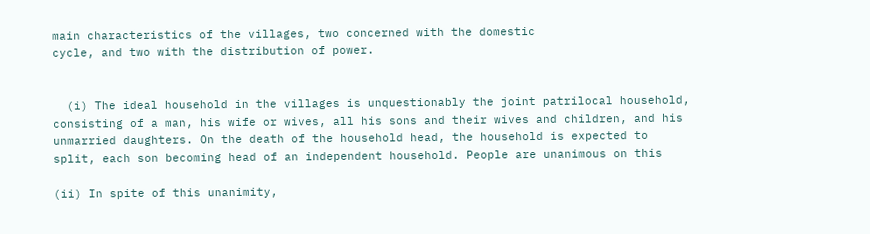main characteristics of the villages, two concerned with the domestic
cycle, and two with the distribution of power.


  (i) The ideal household in the villages is unquestionably the joint patrilocal household,
consisting of a man, his wife or wives, all his sons and their wives and children, and his
unmarried daughters. On the death of the household head, the household is expected to
split, each son becoming head of an independent household. People are unanimous on this

(ii) In spite of this unanimity,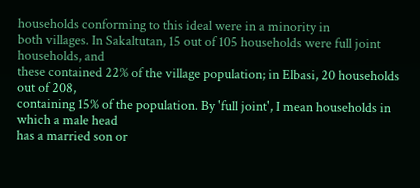households conforming to this ideal were in a minority in
both villages. In Sakaltutan, 15 out of 105 households were full joint households, and
these contained 22% of the village population; in Elbasi, 20 households out of 208,
containing 15% of the population. By 'full joint', I mean households in which a male head
has a married son or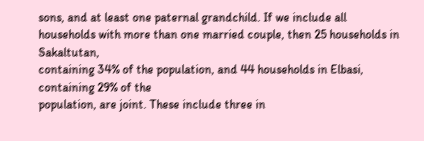sons, and at least one paternal grandchild. If we include all
households with more than one married couple, then 25 households in Sakaltutan,
containing 34% of the population, and 44 households in Elbasi, containing 29% of the
population, are joint. These include three in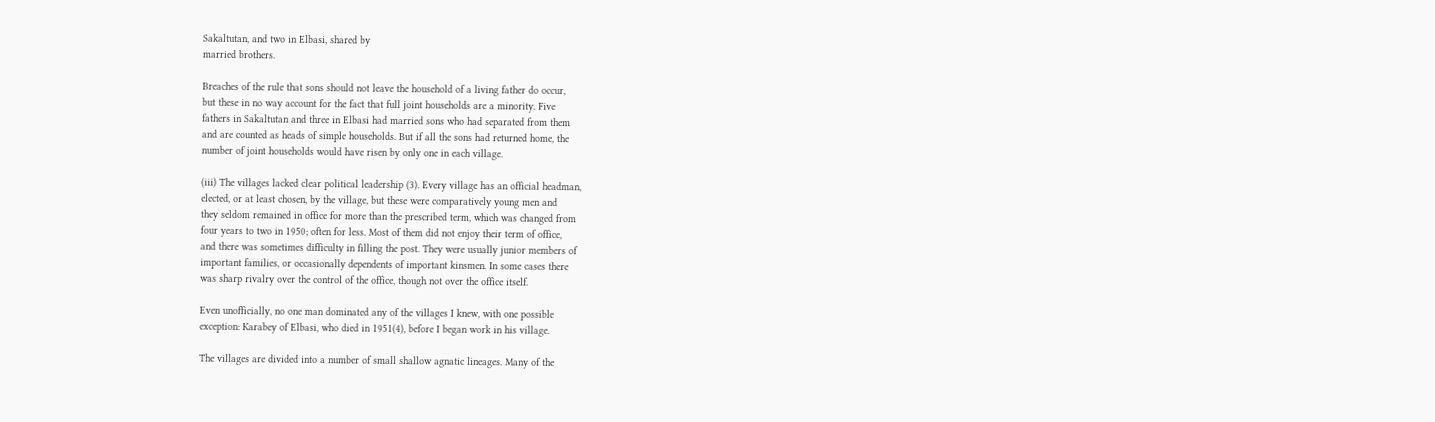Sakaltutan, and two in Elbasi, shared by
married brothers.

Breaches of the rule that sons should not leave the household of a living father do occur,
but these in no way account for the fact that full joint households are a minority. Five
fathers in Sakaltutan and three in Elbasi had married sons who had separated from them
and are counted as heads of simple households. But if all the sons had returned home, the
number of joint households would have risen by only one in each village.

(iii) The villages lacked clear political leadership (3). Every village has an official headman,
elected, or at least chosen, by the village, but these were comparatively young men and
they seldom remained in office for more than the prescribed term, which was changed from
four years to two in 1950; often for less. Most of them did not enjoy their term of office,
and there was sometimes difficulty in filling the post. They were usually junior members of
important families, or occasionally dependents of important kinsmen. In some cases there
was sharp rivalry over the control of the office, though not over the office itself.

Even unofficially, no one man dominated any of the villages I knew, with one possible
exception: Karabey of Elbasi, who died in 1951(4), before I began work in his village.

The villages are divided into a number of small shallow agnatic lineages. Many of the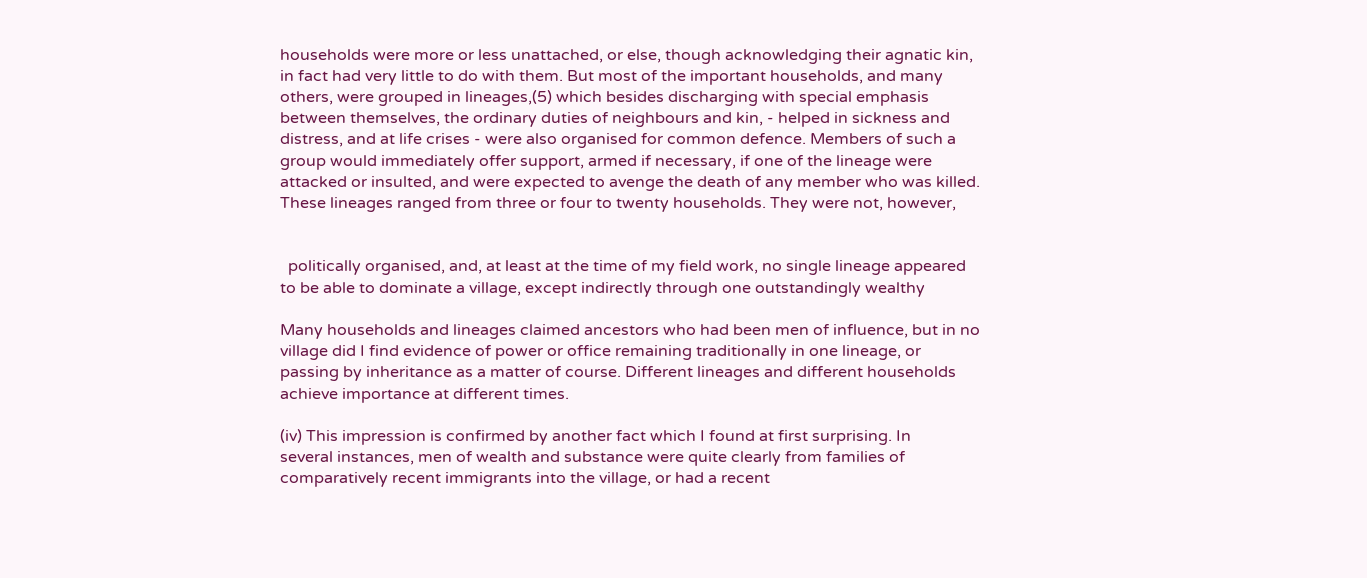households were more or less unattached, or else, though acknowledging their agnatic kin,
in fact had very little to do with them. But most of the important households, and many
others, were grouped in lineages,(5) which besides discharging with special emphasis
between themselves, the ordinary duties of neighbours and kin, - helped in sickness and
distress, and at life crises - were also organised for common defence. Members of such a
group would immediately offer support, armed if necessary, if one of the lineage were
attacked or insulted, and were expected to avenge the death of any member who was killed.
These lineages ranged from three or four to twenty households. They were not, however,


  politically organised, and, at least at the time of my field work, no single lineage appeared
to be able to dominate a village, except indirectly through one outstandingly wealthy

Many households and lineages claimed ancestors who had been men of influence, but in no
village did I find evidence of power or office remaining traditionally in one lineage, or
passing by inheritance as a matter of course. Different lineages and different households
achieve importance at different times.

(iv) This impression is confirmed by another fact which I found at first surprising. In
several instances, men of wealth and substance were quite clearly from families of
comparatively recent immigrants into the village, or had a recent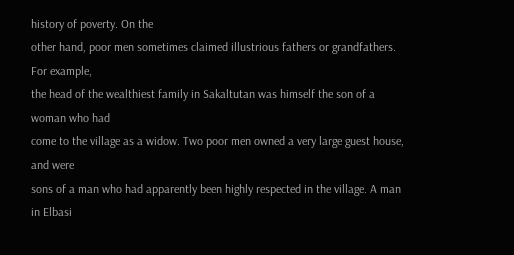history of poverty. On the
other hand, poor men sometimes claimed illustrious fathers or grandfathers. For example,
the head of the wealthiest family in Sakaltutan was himself the son of a woman who had
come to the village as a widow. Two poor men owned a very large guest house, and were
sons of a man who had apparently been highly respected in the village. A man in Elbasi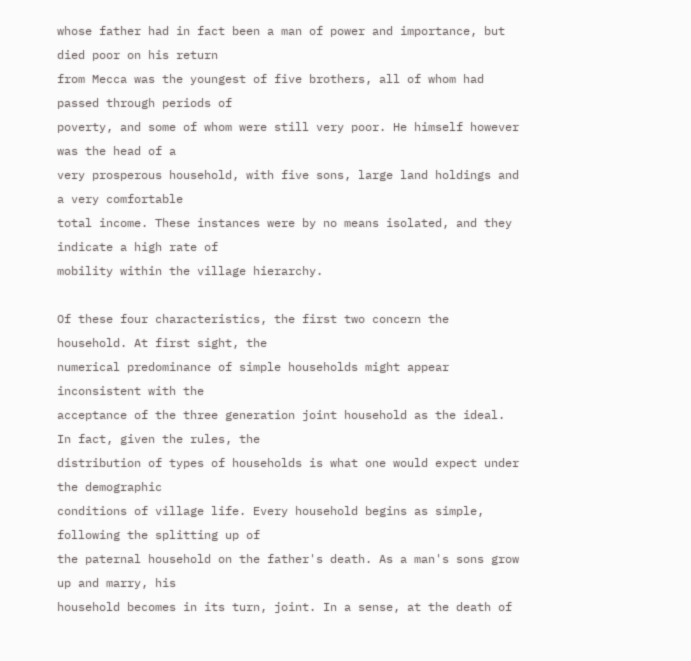whose father had in fact been a man of power and importance, but died poor on his return
from Mecca was the youngest of five brothers, all of whom had passed through periods of
poverty, and some of whom were still very poor. He himself however was the head of a
very prosperous household, with five sons, large land holdings and a very comfortable
total income. These instances were by no means isolated, and they indicate a high rate of
mobility within the village hierarchy.

Of these four characteristics, the first two concern the household. At first sight, the
numerical predominance of simple households might appear inconsistent with the
acceptance of the three generation joint household as the ideal. In fact, given the rules, the
distribution of types of households is what one would expect under the demographic
conditions of village life. Every household begins as simple, following the splitting up of
the paternal household on the father's death. As a man's sons grow up and marry, his
household becomes in its turn, joint. In a sense, at the death of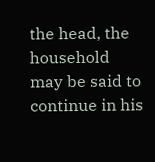the head, the household
may be said to continue in his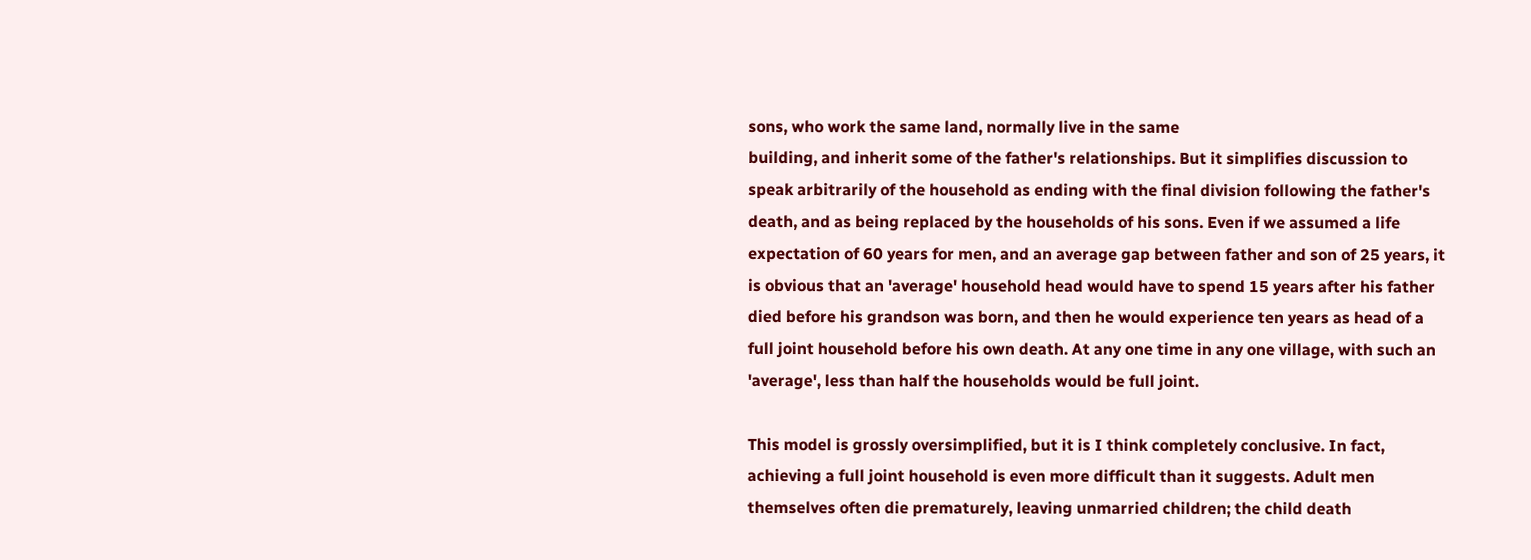sons, who work the same land, normally live in the same
building, and inherit some of the father's relationships. But it simplifies discussion to
speak arbitrarily of the household as ending with the final division following the father's
death, and as being replaced by the households of his sons. Even if we assumed a life
expectation of 60 years for men, and an average gap between father and son of 25 years, it
is obvious that an 'average' household head would have to spend 15 years after his father
died before his grandson was born, and then he would experience ten years as head of a
full joint household before his own death. At any one time in any one village, with such an
'average', less than half the households would be full joint.

This model is grossly oversimplified, but it is I think completely conclusive. In fact,
achieving a full joint household is even more difficult than it suggests. Adult men
themselves often die prematurely, leaving unmarried children; the child death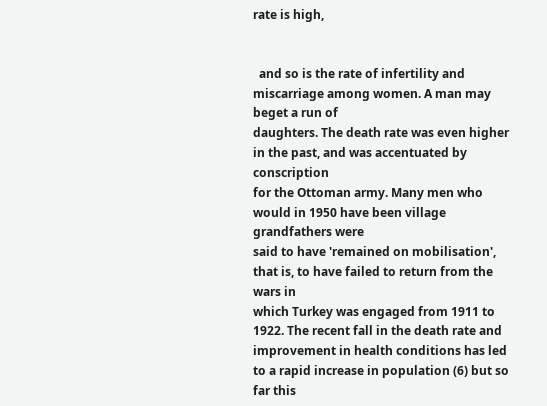rate is high,


  and so is the rate of infertility and miscarriage among women. A man may beget a run of
daughters. The death rate was even higher in the past, and was accentuated by conscription
for the Ottoman army. Many men who would in 1950 have been village grandfathers were
said to have 'remained on mobilisation', that is, to have failed to return from the wars in
which Turkey was engaged from 1911 to 1922. The recent fall in the death rate and
improvement in health conditions has led to a rapid increase in population (6) but so far this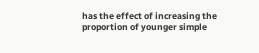has the effect of increasing the proportion of younger simple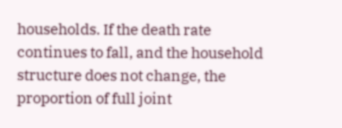households. If the death rate
continues to fall, and the household structure does not change, the proportion of full joint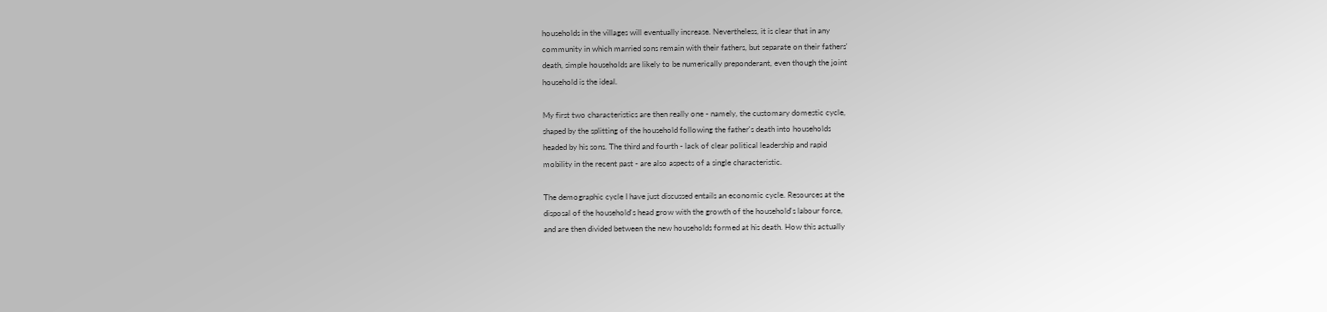households in the villages will eventually increase. Nevertheless, it is clear that in any
community in which married sons remain with their fathers, but separate on their fathers'
death, simple households are likely to be numerically preponderant, even though the joint
household is the ideal.

My first two characteristics are then really one - namely, the customary domestic cycle,
shaped by the splitting of the household following the father's death into households
headed by his sons. The third and fourth - lack of clear political leadership and rapid
mobility in the recent past - are also aspects of a single characteristic.

The demographic cycle I have just discussed entails an economic cycle. Resources at the
disposal of the household's head grow with the growth of the household's labour force,
and are then divided between the new households formed at his death. How this actually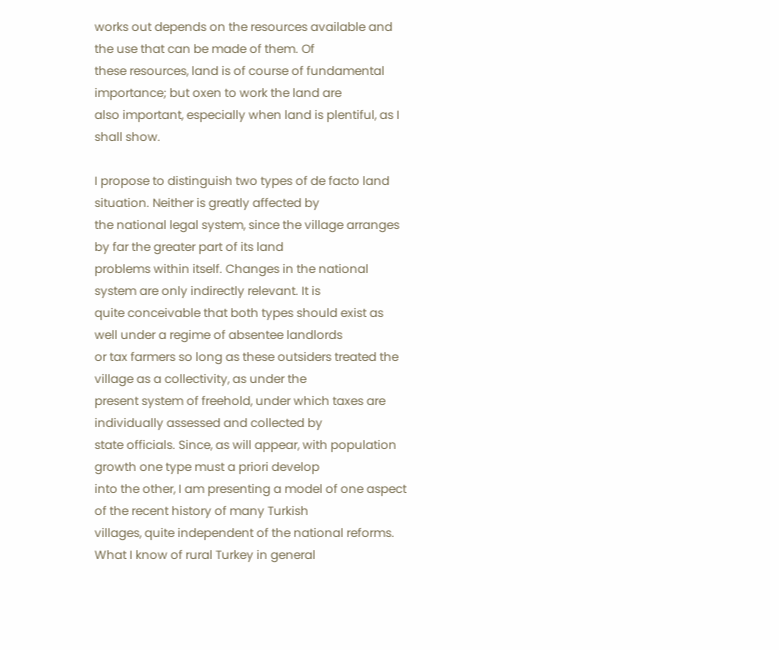works out depends on the resources available and the use that can be made of them. Of
these resources, land is of course of fundamental importance; but oxen to work the land are
also important, especially when land is plentiful, as I shall show.

I propose to distinguish two types of de facto land situation. Neither is greatly affected by
the national legal system, since the village arranges by far the greater part of its land
problems within itself. Changes in the national system are only indirectly relevant. It is
quite conceivable that both types should exist as well under a regime of absentee landlords
or tax farmers so long as these outsiders treated the village as a collectivity, as under the
present system of freehold, under which taxes are individually assessed and collected by
state officials. Since, as will appear, with population growth one type must a priori develop
into the other, I am presenting a model of one aspect of the recent history of many Turkish
villages, quite independent of the national reforms. What I know of rural Turkey in general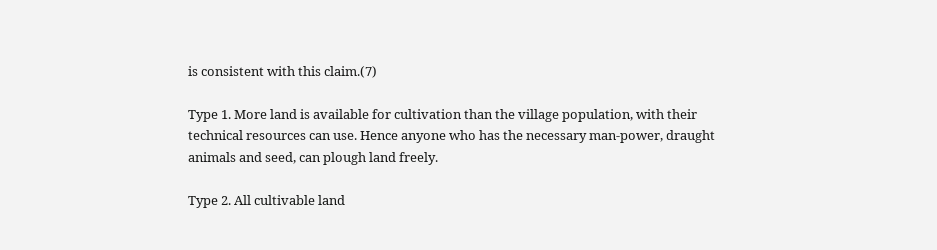is consistent with this claim.(7)

Type 1. More land is available for cultivation than the village population, with their
technical resources can use. Hence anyone who has the necessary man-power, draught
animals and seed, can plough land freely.

Type 2. All cultivable land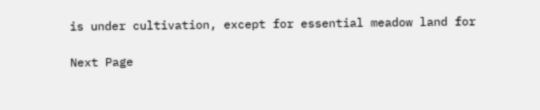is under cultivation, except for essential meadow land for

Next Page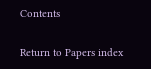Contents

Return to Papers index